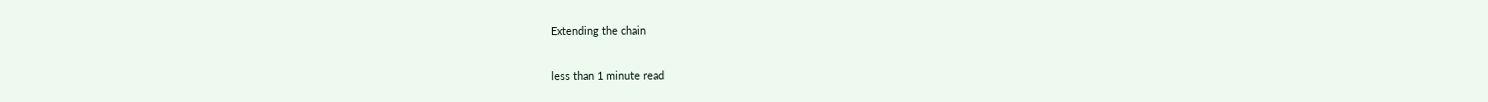Extending the chain

less than 1 minute read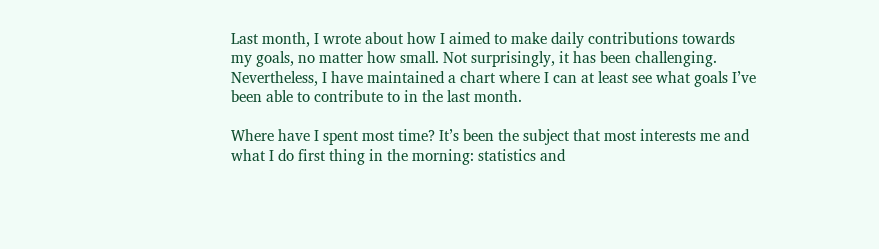Last month, I wrote about how I aimed to make daily contributions towards my goals, no matter how small. Not surprisingly, it has been challenging. Nevertheless, I have maintained a chart where I can at least see what goals I’ve been able to contribute to in the last month.

Where have I spent most time? It’s been the subject that most interests me and what I do first thing in the morning: statistics and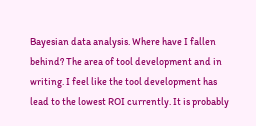Bayesian data analysis. Where have I fallen behind? The area of tool development and in writing. I feel like the tool development has lead to the lowest ROI currently. It is probably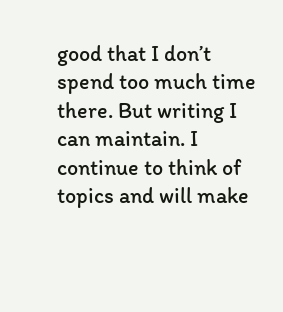good that I don’t spend too much time there. But writing I can maintain. I continue to think of topics and will make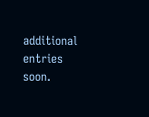additional entries soon.